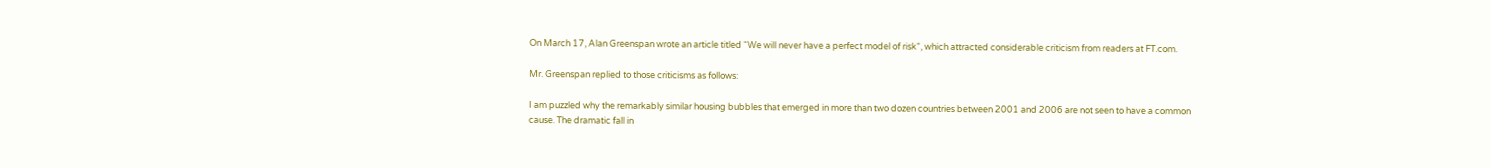On March 17, Alan Greenspan wrote an article titled “We will never have a perfect model of risk“, which attracted considerable criticism from readers at FT.com.

Mr. Greenspan replied to those criticisms as follows:

I am puzzled why the remarkably similar housing bubbles that emerged in more than two dozen countries between 2001 and 2006 are not seen to have a common cause. The dramatic fall in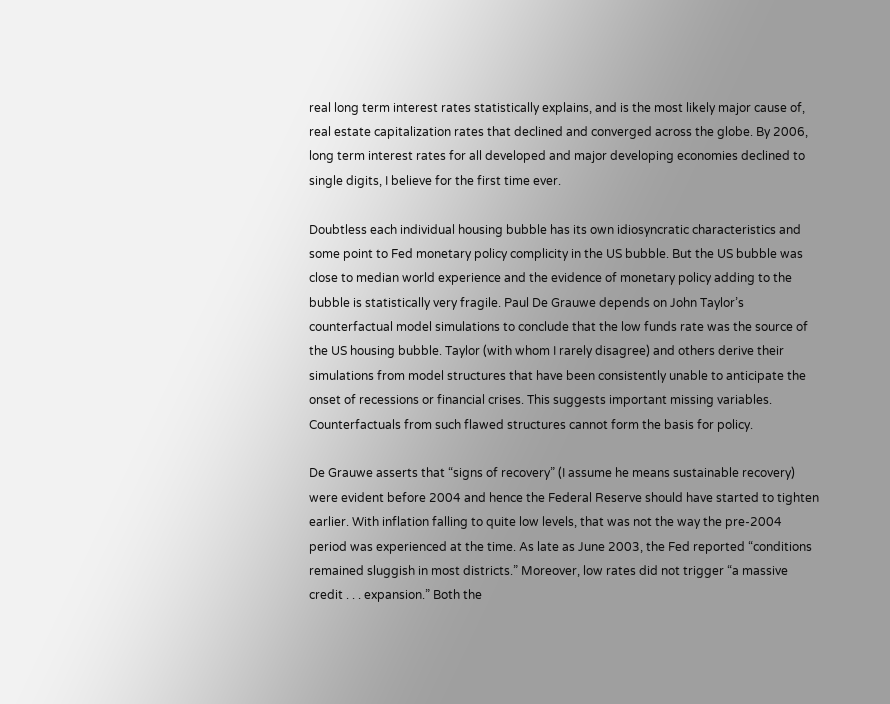real long term interest rates statistically explains, and is the most likely major cause of, real estate capitalization rates that declined and converged across the globe. By 2006, long term interest rates for all developed and major developing economies declined to single digits, I believe for the first time ever.

Doubtless each individual housing bubble has its own idiosyncratic characteristics and some point to Fed monetary policy complicity in the US bubble. But the US bubble was close to median world experience and the evidence of monetary policy adding to the bubble is statistically very fragile. Paul De Grauwe depends on John Taylor’s counterfactual model simulations to conclude that the low funds rate was the source of the US housing bubble. Taylor (with whom I rarely disagree) and others derive their simulations from model structures that have been consistently unable to anticipate the onset of recessions or financial crises. This suggests important missing variables. Counterfactuals from such flawed structures cannot form the basis for policy.

De Grauwe asserts that “signs of recovery” (I assume he means sustainable recovery) were evident before 2004 and hence the Federal Reserve should have started to tighten earlier. With inflation falling to quite low levels, that was not the way the pre-2004 period was experienced at the time. As late as June 2003, the Fed reported “conditions remained sluggish in most districts.” Moreover, low rates did not trigger “a massive credit . . . expansion.” Both the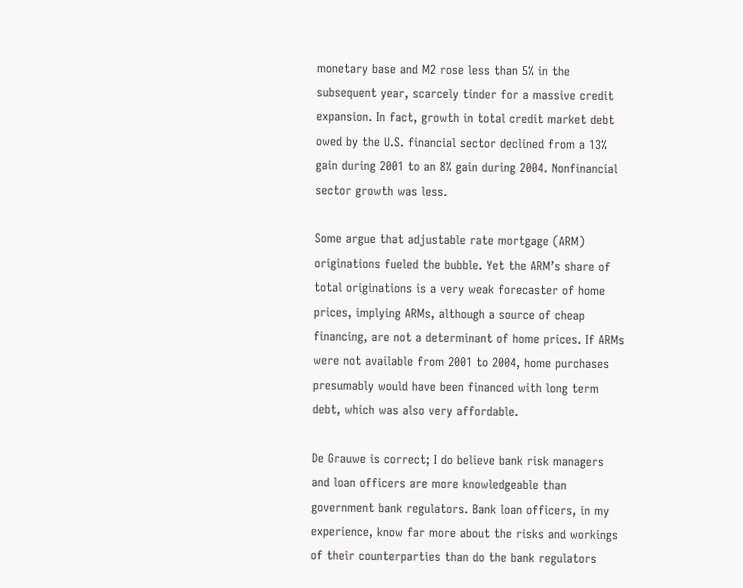monetary base and M2 rose less than 5% in the subsequent year, scarcely tinder for a massive credit expansion. In fact, growth in total credit market debt owed by the U.S. financial sector declined from a 13% gain during 2001 to an 8% gain during 2004. Nonfinancial sector growth was less.

Some argue that adjustable rate mortgage (ARM) originations fueled the bubble. Yet the ARM’s share of total originations is a very weak forecaster of home prices, implying ARMs, although a source of cheap financing, are not a determinant of home prices. If ARMs were not available from 2001 to 2004, home purchases presumably would have been financed with long term debt, which was also very affordable.

De Grauwe is correct; I do believe bank risk managers and loan officers are more knowledgeable than government bank regulators. Bank loan officers, in my experience, know far more about the risks and workings of their counterparties than do the bank regulators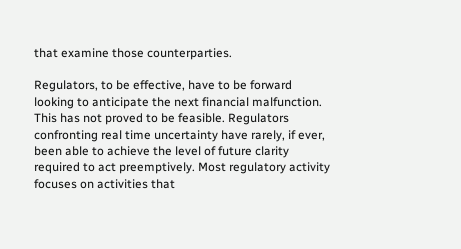that examine those counterparties.

Regulators, to be effective, have to be forward looking to anticipate the next financial malfunction. This has not proved to be feasible. Regulators confronting real time uncertainty have rarely, if ever, been able to achieve the level of future clarity required to act preemptively. Most regulatory activity focuses on activities that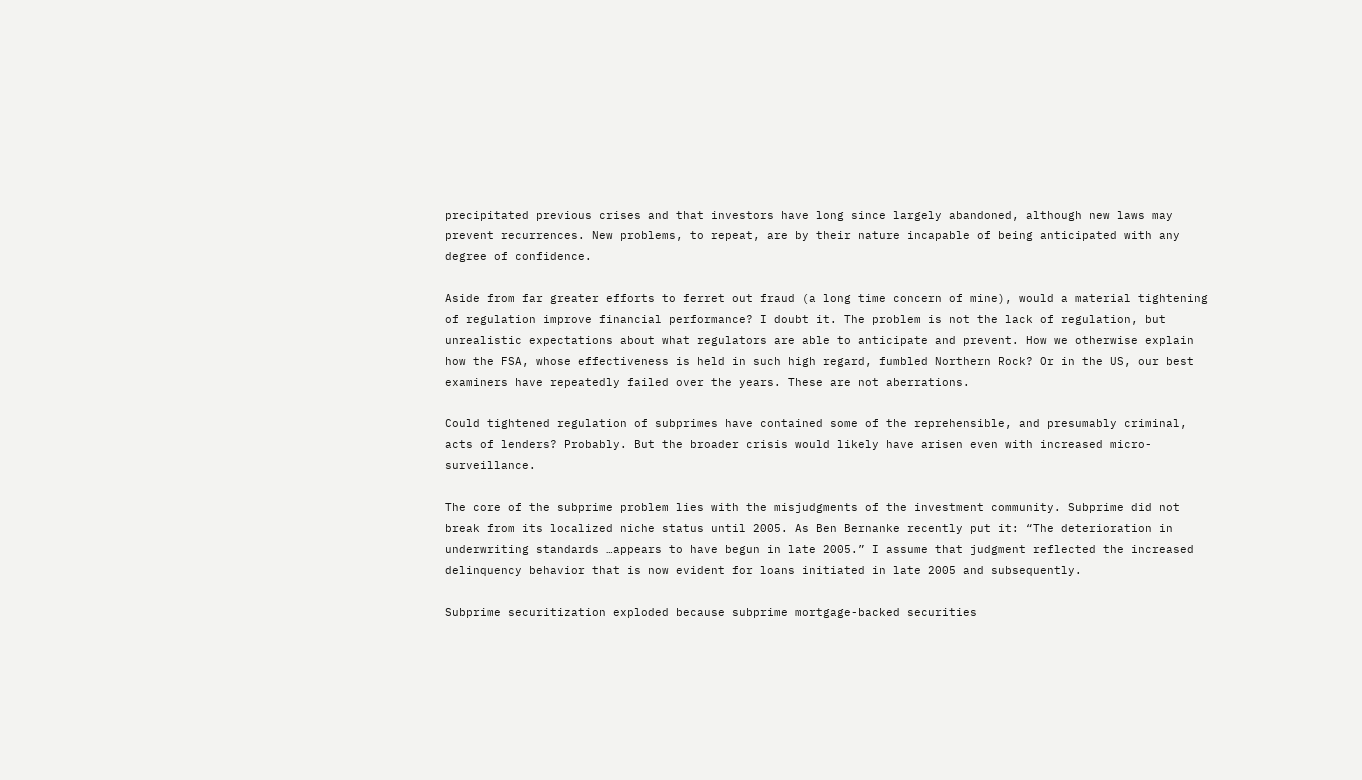precipitated previous crises and that investors have long since largely abandoned, although new laws may prevent recurrences. New problems, to repeat, are by their nature incapable of being anticipated with any degree of confidence.

Aside from far greater efforts to ferret out fraud (a long time concern of mine), would a material tightening of regulation improve financial performance? I doubt it. The problem is not the lack of regulation, but unrealistic expectations about what regulators are able to anticipate and prevent. How we otherwise explain how the FSA, whose effectiveness is held in such high regard, fumbled Northern Rock? Or in the US, our best examiners have repeatedly failed over the years. These are not aberrations.

Could tightened regulation of subprimes have contained some of the reprehensible, and presumably criminal, acts of lenders? Probably. But the broader crisis would likely have arisen even with increased micro-surveillance.

The core of the subprime problem lies with the misjudgments of the investment community. Subprime did not break from its localized niche status until 2005. As Ben Bernanke recently put it: “The deterioration in underwriting standards …appears to have begun in late 2005.” I assume that judgment reflected the increased delinquency behavior that is now evident for loans initiated in late 2005 and subsequently.

Subprime securitization exploded because subprime mortgage-backed securities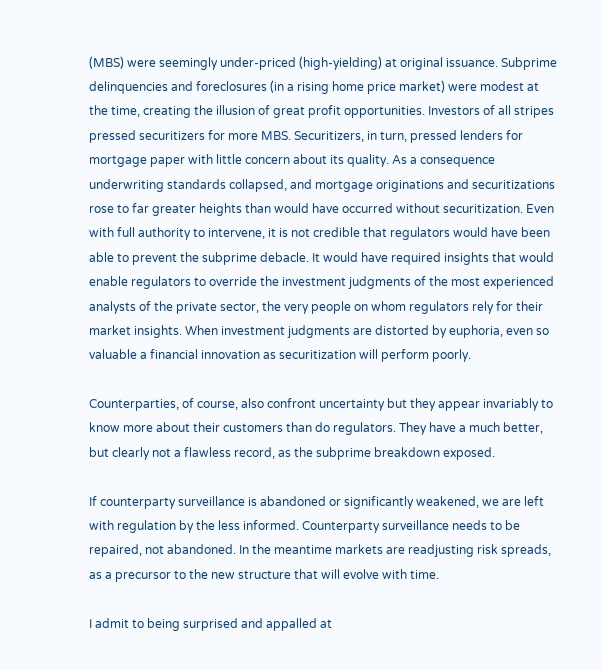(MBS) were seemingly under-priced (high-yielding) at original issuance. Subprime delinquencies and foreclosures (in a rising home price market) were modest at the time, creating the illusion of great profit opportunities. Investors of all stripes pressed securitizers for more MBS. Securitizers, in turn, pressed lenders for mortgage paper with little concern about its quality. As a consequence underwriting standards collapsed, and mortgage originations and securitizations rose to far greater heights than would have occurred without securitization. Even with full authority to intervene, it is not credible that regulators would have been able to prevent the subprime debacle. It would have required insights that would enable regulators to override the investment judgments of the most experienced analysts of the private sector, the very people on whom regulators rely for their market insights. When investment judgments are distorted by euphoria, even so valuable a financial innovation as securitization will perform poorly.

Counterparties, of course, also confront uncertainty but they appear invariably to know more about their customers than do regulators. They have a much better, but clearly not a flawless record, as the subprime breakdown exposed.

If counterparty surveillance is abandoned or significantly weakened, we are left with regulation by the less informed. Counterparty surveillance needs to be repaired, not abandoned. In the meantime markets are readjusting risk spreads, as a precursor to the new structure that will evolve with time.

I admit to being surprised and appalled at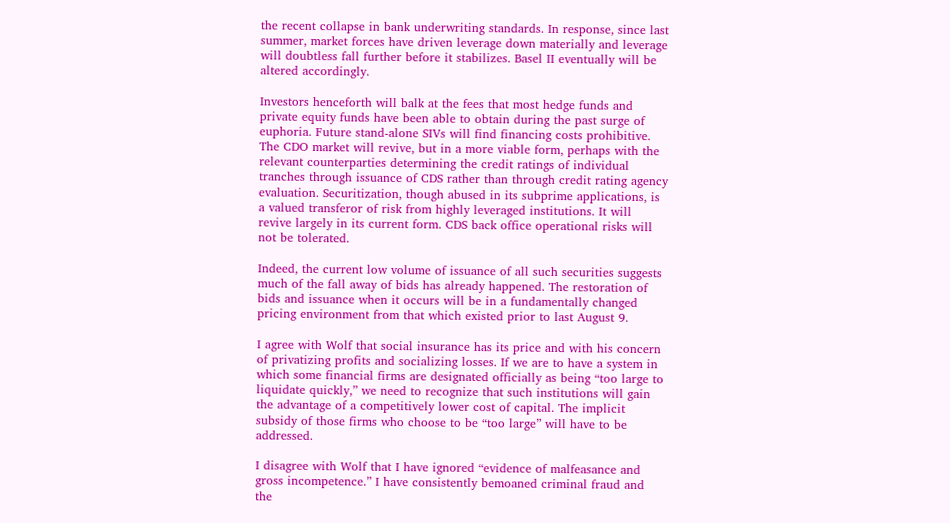the recent collapse in bank underwriting standards. In response, since last summer, market forces have driven leverage down materially and leverage will doubtless fall further before it stabilizes. Basel II eventually will be altered accordingly.

Investors henceforth will balk at the fees that most hedge funds and private equity funds have been able to obtain during the past surge of euphoria. Future stand-alone SIVs will find financing costs prohibitive. The CDO market will revive, but in a more viable form, perhaps with the relevant counterparties determining the credit ratings of individual tranches through issuance of CDS rather than through credit rating agency evaluation. Securitization, though abused in its subprime applications, is a valued transferor of risk from highly leveraged institutions. It will revive largely in its current form. CDS back office operational risks will not be tolerated.

Indeed, the current low volume of issuance of all such securities suggests much of the fall away of bids has already happened. The restoration of bids and issuance when it occurs will be in a fundamentally changed pricing environment from that which existed prior to last August 9.

I agree with Wolf that social insurance has its price and with his concern of privatizing profits and socializing losses. If we are to have a system in which some financial firms are designated officially as being “too large to liquidate quickly,” we need to recognize that such institutions will gain the advantage of a competitively lower cost of capital. The implicit subsidy of those firms who choose to be “too large” will have to be addressed.

I disagree with Wolf that I have ignored “evidence of malfeasance and gross incompetence.” I have consistently bemoaned criminal fraud and the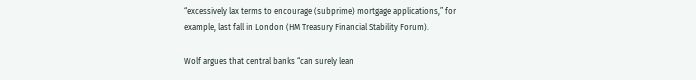“excessively lax terms to encourage (subprime) mortgage applications,” for example, last fall in London (HM Treasury Financial Stability Forum).

Wolf argues that central banks “can surely lean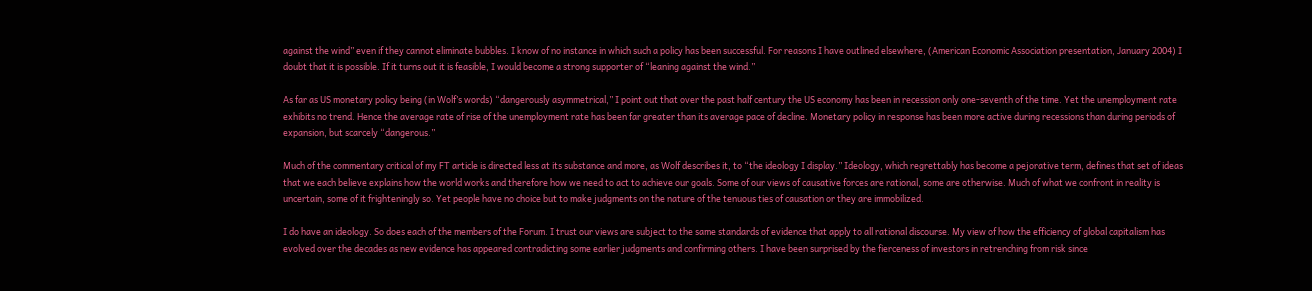against the wind” even if they cannot eliminate bubbles. I know of no instance in which such a policy has been successful. For reasons I have outlined elsewhere, (American Economic Association presentation, January 2004) I doubt that it is possible. If it turns out it is feasible, I would become a strong supporter of “leaning against the wind.”

As far as US monetary policy being (in Wolf’s words) “dangerously asymmetrical,” I point out that over the past half century the US economy has been in recession only one-seventh of the time. Yet the unemployment rate exhibits no trend. Hence the average rate of rise of the unemployment rate has been far greater than its average pace of decline. Monetary policy in response has been more active during recessions than during periods of expansion, but scarcely “dangerous.”

Much of the commentary critical of my FT article is directed less at its substance and more, as Wolf describes it, to “the ideology I display.” Ideology, which regrettably has become a pejorative term, defines that set of ideas that we each believe explains how the world works and therefore how we need to act to achieve our goals. Some of our views of causative forces are rational, some are otherwise. Much of what we confront in reality is uncertain, some of it frighteningly so. Yet people have no choice but to make judgments on the nature of the tenuous ties of causation or they are immobilized.

I do have an ideology. So does each of the members of the Forum. I trust our views are subject to the same standards of evidence that apply to all rational discourse. My view of how the efficiency of global capitalism has evolved over the decades as new evidence has appeared contradicting some earlier judgments and confirming others. I have been surprised by the fierceness of investors in retrenching from risk since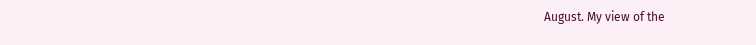August. My view of the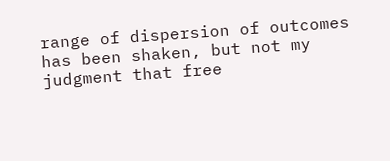range of dispersion of outcomes has been shaken, but not my judgment that free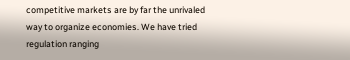competitive markets are by far the unrivaled way to organize economies. We have tried regulation ranging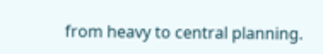from heavy to central planning.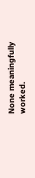None meaningfully worked.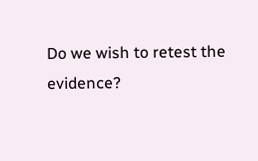Do we wish to retest the evidence?